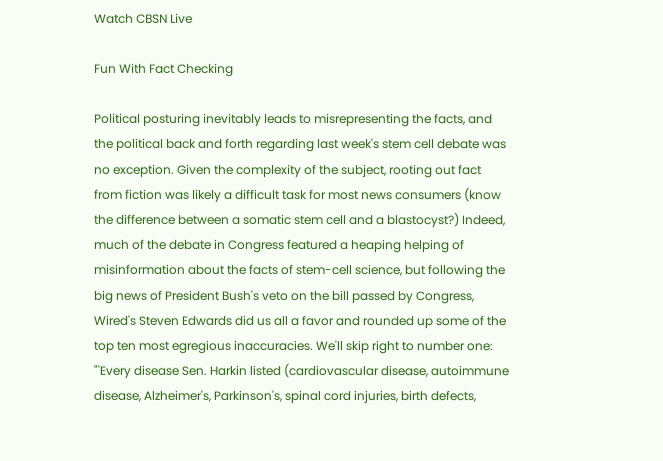Watch CBSN Live

Fun With Fact Checking

Political posturing inevitably leads to misrepresenting the facts, and the political back and forth regarding last week's stem cell debate was no exception. Given the complexity of the subject, rooting out fact from fiction was likely a difficult task for most news consumers (know the difference between a somatic stem cell and a blastocyst?) Indeed, much of the debate in Congress featured a heaping helping of misinformation about the facts of stem-cell science, but following the big news of President Bush's veto on the bill passed by Congress, Wired's Steven Edwards did us all a favor and rounded up some of the top ten most egregious inaccuracies. We'll skip right to number one:
"'Every disease Sen. Harkin listed (cardiovascular disease, autoimmune disease, Alzheimer's, Parkinson's, spinal cord injuries, birth defects,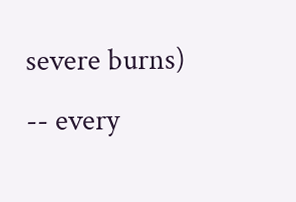severe burns) -- every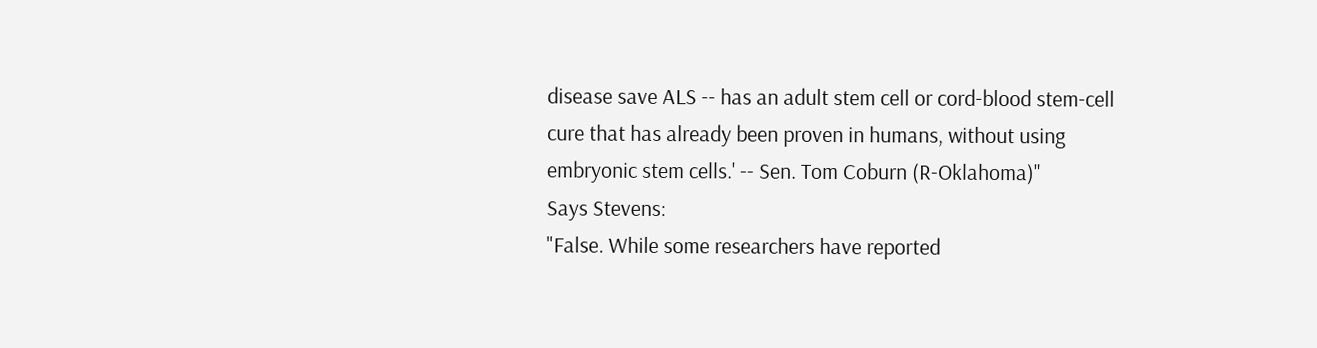disease save ALS -- has an adult stem cell or cord-blood stem-cell cure that has already been proven in humans, without using embryonic stem cells.' -- Sen. Tom Coburn (R-Oklahoma)"
Says Stevens:
"False. While some researchers have reported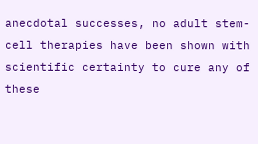anecdotal successes, no adult stem-cell therapies have been shown with scientific certainty to cure any of these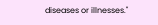diseases or illnesses."